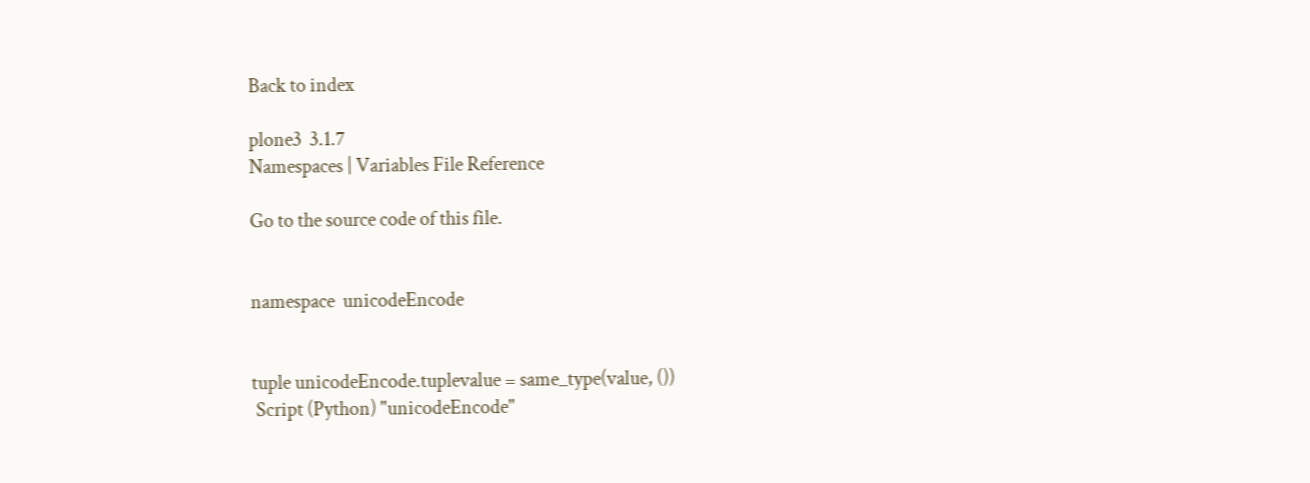Back to index

plone3  3.1.7
Namespaces | Variables File Reference

Go to the source code of this file.


namespace  unicodeEncode


tuple unicodeEncode.tuplevalue = same_type(value, ())
 Script (Python) "unicodeEncode"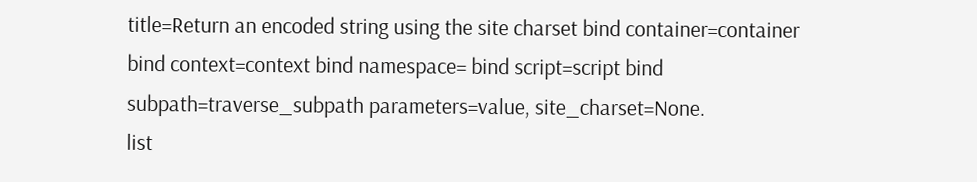title=Return an encoded string using the site charset bind container=container bind context=context bind namespace= bind script=script bind subpath=traverse_subpath parameters=value, site_charset=None.
list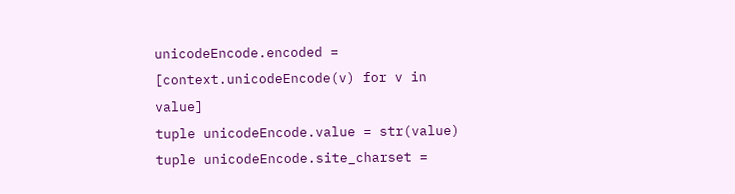unicodeEncode.encoded = [context.unicodeEncode(v) for v in value]
tuple unicodeEncode.value = str(value)
tuple unicodeEncode.site_charset =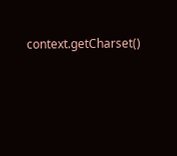context.getCharset()